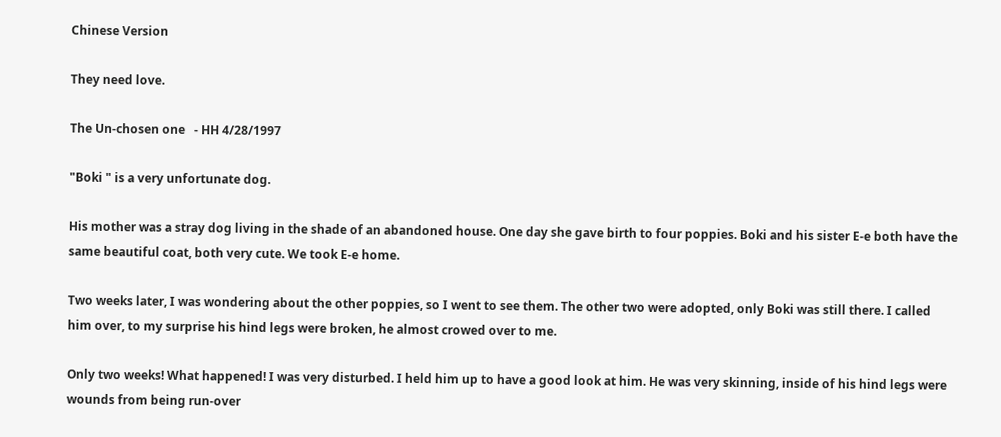Chinese Version

They need love.

The Un-chosen one   - HH 4/28/1997

"Boki " is a very unfortunate dog.

His mother was a stray dog living in the shade of an abandoned house. One day she gave birth to four poppies. Boki and his sister E-e both have the same beautiful coat, both very cute. We took E-e home.

Two weeks later, I was wondering about the other poppies, so I went to see them. The other two were adopted, only Boki was still there. I called him over, to my surprise his hind legs were broken, he almost crowed over to me.

Only two weeks! What happened! I was very disturbed. I held him up to have a good look at him. He was very skinning, inside of his hind legs were wounds from being run-over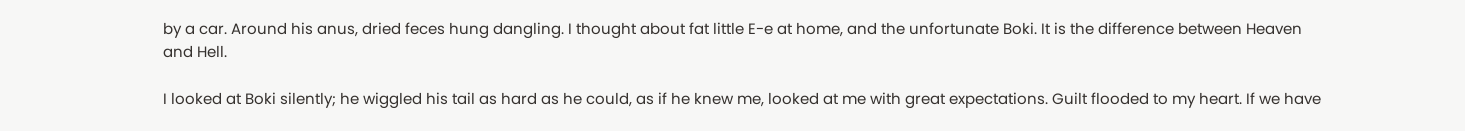by a car. Around his anus, dried feces hung dangling. I thought about fat little E-e at home, and the unfortunate Boki. It is the difference between Heaven and Hell.

I looked at Boki silently; he wiggled his tail as hard as he could, as if he knew me, looked at me with great expectations. Guilt flooded to my heart. If we have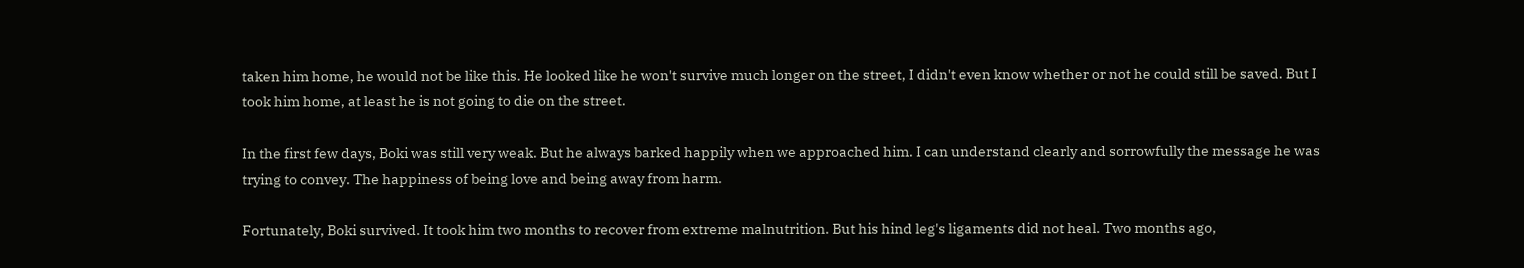taken him home, he would not be like this. He looked like he won't survive much longer on the street, I didn't even know whether or not he could still be saved. But I took him home, at least he is not going to die on the street.

In the first few days, Boki was still very weak. But he always barked happily when we approached him. I can understand clearly and sorrowfully the message he was trying to convey. The happiness of being love and being away from harm.

Fortunately, Boki survived. It took him two months to recover from extreme malnutrition. But his hind leg's ligaments did not heal. Two months ago,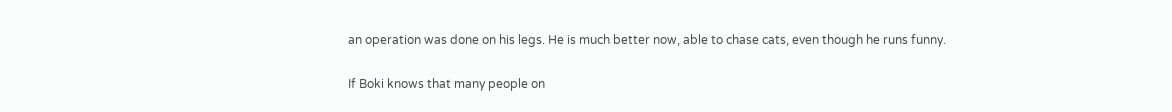an operation was done on his legs. He is much better now, able to chase cats, even though he runs funny.

If Boki knows that many people on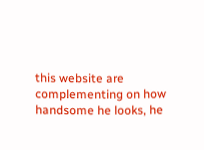this website are complementing on how handsome he looks, he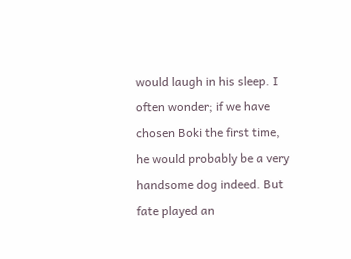would laugh in his sleep. I often wonder; if we have chosen Boki the first time, he would probably be a very handsome dog indeed. But fate played an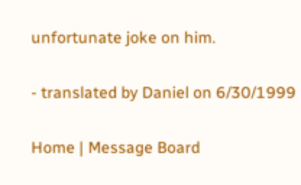unfortunate joke on him.

- translated by Daniel on 6/30/1999

Home | Message Board